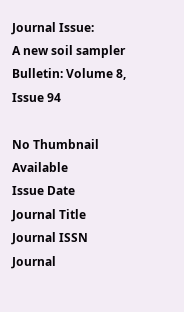Journal Issue:
A new soil sampler Bulletin: Volume 8, Issue 94

No Thumbnail Available
Issue Date
Journal Title
Journal ISSN
Journal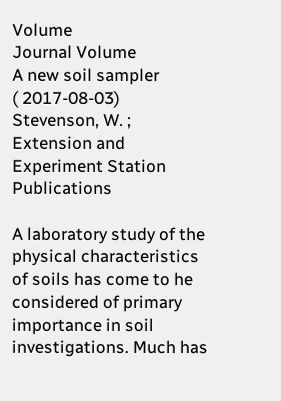Volume
Journal Volume
A new soil sampler
( 2017-08-03) Stevenson, W. ; Extension and Experiment Station Publications

A laboratory study of the physical characteristics of soils has come to he considered of primary importance in soil investigations. Much has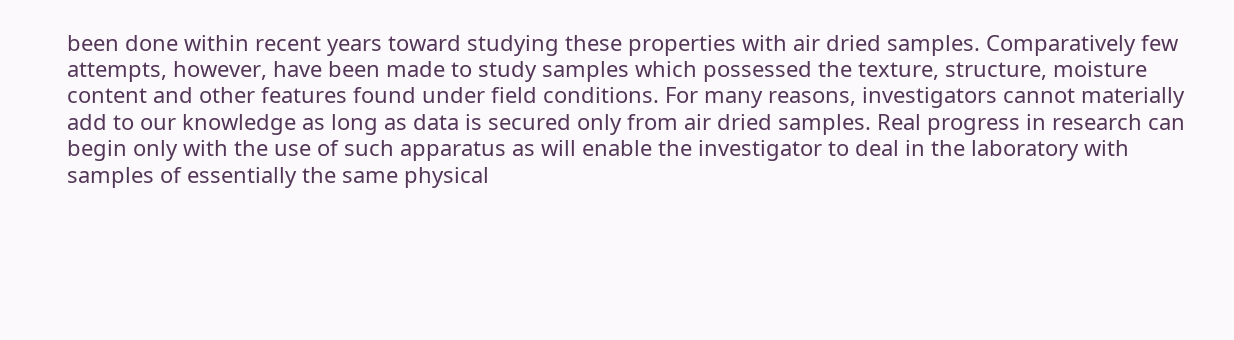been done within recent years toward studying these properties with air dried samples. Comparatively few attempts, however, have been made to study samples which possessed the texture, structure, moisture content and other features found under field conditions. For many reasons, investigators cannot materially add to our knowledge as long as data is secured only from air dried samples. Real progress in research can begin only with the use of such apparatus as will enable the investigator to deal in the laboratory with samples of essentially the same physical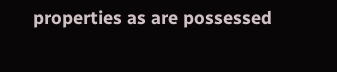properties as are possessed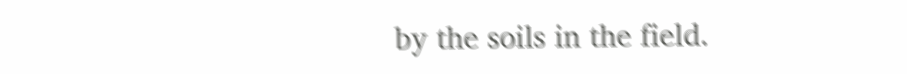by the soils in the field.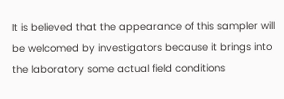It is believed that the appearance of this sampler will be welcomed by investigators because it brings into the laboratory some actual field conditions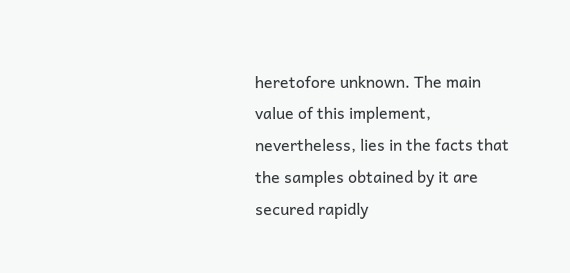heretofore unknown. The main value of this implement, nevertheless, lies in the facts that the samples obtained by it are secured rapidly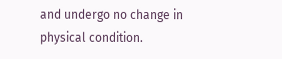and undergo no change in physical condition.